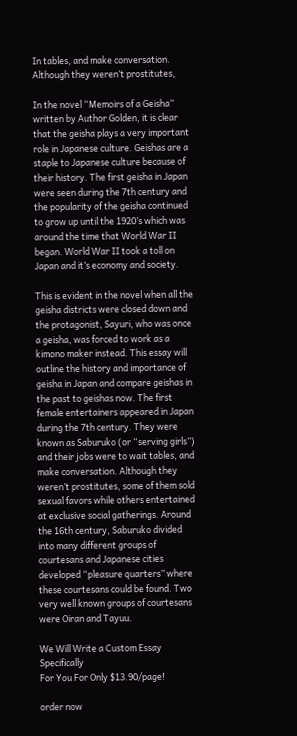In tables, and make conversation. Although they weren’t prostitutes,

In the novel “Memoirs of a Geisha” written by Author Golden, it is clear that the geisha plays a very important role in Japanese culture. Geishas are a staple to Japanese culture because of their history. The first geisha in Japan were seen during the 7th century and the popularity of the geisha continued to grow up until the 1920’s which was around the time that World War II began. World War II took a toll on Japan and it’s economy and society.

This is evident in the novel when all the geisha districts were closed down and the protagonist, Sayuri, who was once a geisha, was forced to work as a kimono maker instead. This essay will outline the history and importance of geisha in Japan and compare geishas in the past to geishas now. The first female entertainers appeared in Japan during the 7th century. They were known as Saburuko (or “serving girls”) and their jobs were to wait tables, and make conversation. Although they weren’t prostitutes, some of them sold sexual favors while others entertained at exclusive social gatherings. Around the 16th century, Saburuko divided into many different groups of courtesans and Japanese cities developed “pleasure quarters” where these courtesans could be found. Two very well known groups of courtesans were Oiran and Tayuu.

We Will Write a Custom Essay Specifically
For You For Only $13.90/page!

order now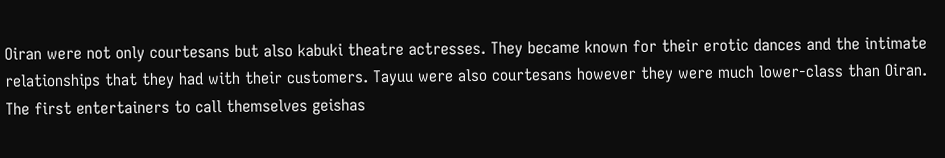Oiran were not only courtesans but also kabuki theatre actresses. They became known for their erotic dances and the intimate relationships that they had with their customers. Tayuu were also courtesans however they were much lower-class than Oiran. The first entertainers to call themselves geishas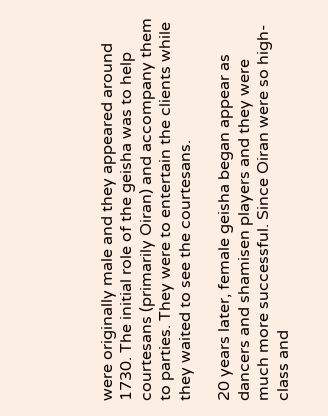were originally male and they appeared around 1730. The initial role of the geisha was to help courtesans (primarily Oiran) and accompany them to parties. They were to entertain the clients while they waited to see the courtesans.

20 years later, female geisha began appear as dancers and shamisen players and they were much more successful. Since Oiran were so high-class and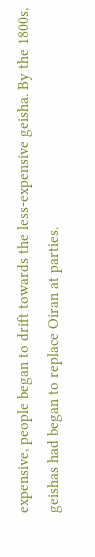expensive, people began to drift towards the less-expensive geisha. By the 1800s, geishas had began to replace Oiran at parties.